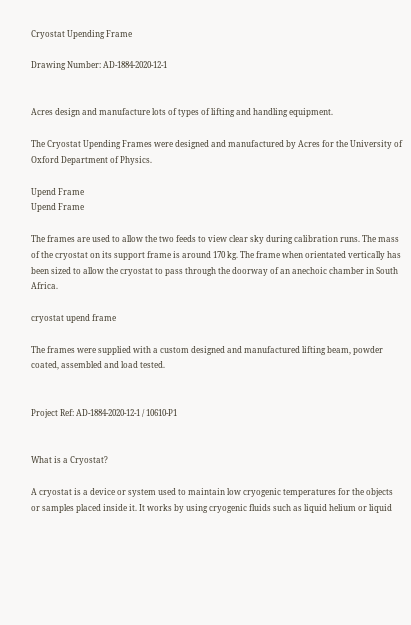Cryostat Upending Frame

Drawing Number: AD-1884-2020-12-1


Acres design and manufacture lots of types of lifting and handling equipment.

The Cryostat Upending Frames were designed and manufactured by Acres for the University of Oxford Department of Physics.

Upend Frame
Upend Frame

The frames are used to allow the two feeds to view clear sky during calibration runs. The mass of the cryostat on its support frame is around 170 kg. The frame when orientated vertically has been sized to allow the cryostat to pass through the doorway of an anechoic chamber in South Africa.

cryostat upend frame

The frames were supplied with a custom designed and manufactured lifting beam, powder coated, assembled and load tested.


Project Ref: AD-1884-2020-12-1 / 10610-P1


What is a Cryostat?

A cryostat is a device or system used to maintain low cryogenic temperatures for the objects or samples placed inside it. It works by using cryogenic fluids such as liquid helium or liquid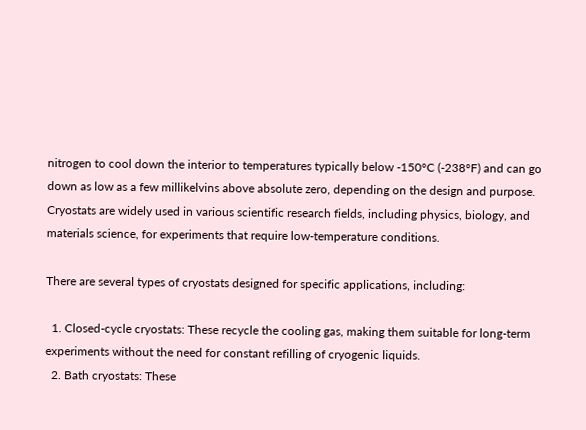nitrogen to cool down the interior to temperatures typically below -150°C (-238°F) and can go down as low as a few millikelvins above absolute zero, depending on the design and purpose. Cryostats are widely used in various scientific research fields, including physics, biology, and materials science, for experiments that require low-temperature conditions.

There are several types of cryostats designed for specific applications, including:

  1. Closed-cycle cryostats: These recycle the cooling gas, making them suitable for long-term experiments without the need for constant refilling of cryogenic liquids.
  2. Bath cryostats: These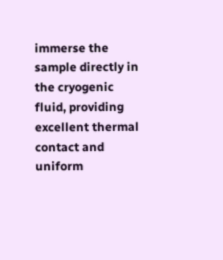immerse the sample directly in the cryogenic fluid, providing excellent thermal contact and uniform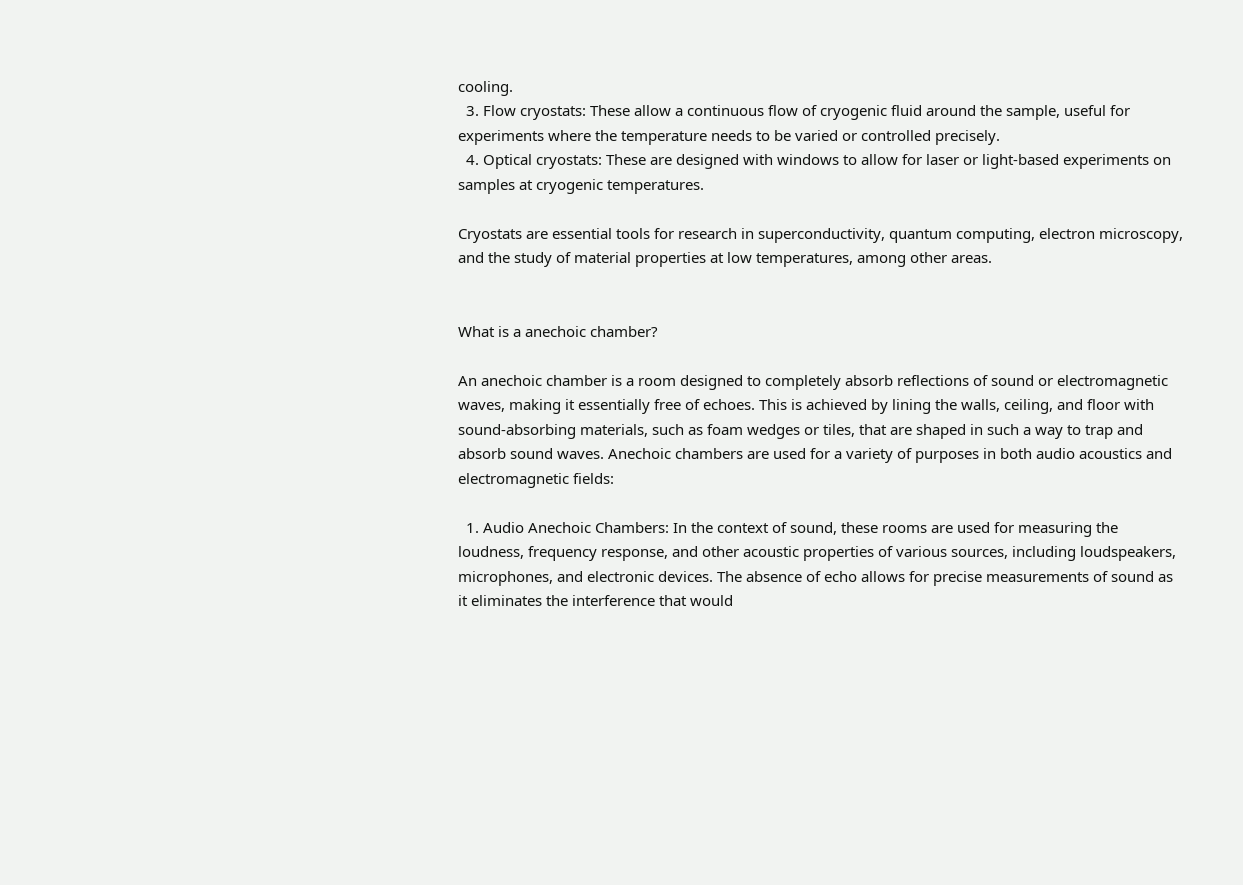cooling.
  3. Flow cryostats: These allow a continuous flow of cryogenic fluid around the sample, useful for experiments where the temperature needs to be varied or controlled precisely.
  4. Optical cryostats: These are designed with windows to allow for laser or light-based experiments on samples at cryogenic temperatures.

Cryostats are essential tools for research in superconductivity, quantum computing, electron microscopy, and the study of material properties at low temperatures, among other areas.


What is a anechoic chamber?

An anechoic chamber is a room designed to completely absorb reflections of sound or electromagnetic waves, making it essentially free of echoes. This is achieved by lining the walls, ceiling, and floor with sound-absorbing materials, such as foam wedges or tiles, that are shaped in such a way to trap and absorb sound waves. Anechoic chambers are used for a variety of purposes in both audio acoustics and electromagnetic fields:

  1. Audio Anechoic Chambers: In the context of sound, these rooms are used for measuring the loudness, frequency response, and other acoustic properties of various sources, including loudspeakers, microphones, and electronic devices. The absence of echo allows for precise measurements of sound as it eliminates the interference that would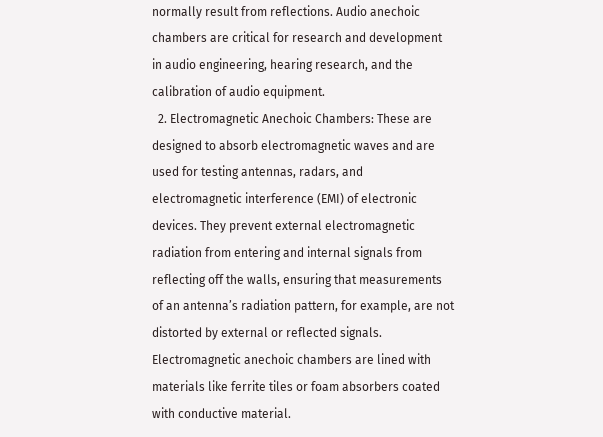normally result from reflections. Audio anechoic chambers are critical for research and development in audio engineering, hearing research, and the calibration of audio equipment.
  2. Electromagnetic Anechoic Chambers: These are designed to absorb electromagnetic waves and are used for testing antennas, radars, and electromagnetic interference (EMI) of electronic devices. They prevent external electromagnetic radiation from entering and internal signals from reflecting off the walls, ensuring that measurements of an antenna’s radiation pattern, for example, are not distorted by external or reflected signals. Electromagnetic anechoic chambers are lined with materials like ferrite tiles or foam absorbers coated with conductive material.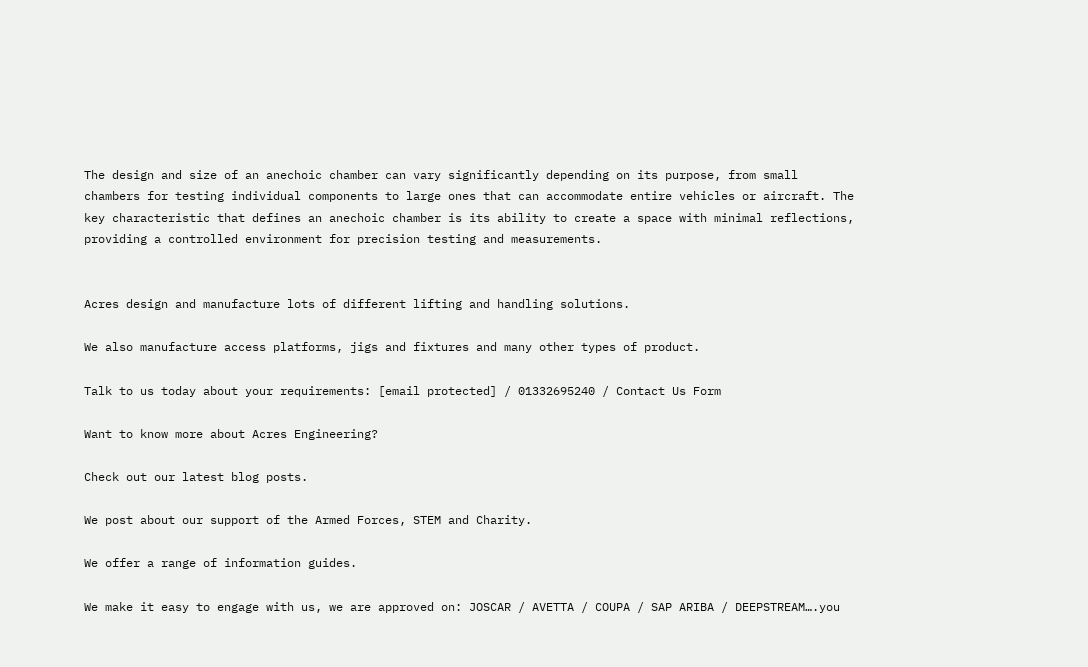The design and size of an anechoic chamber can vary significantly depending on its purpose, from small chambers for testing individual components to large ones that can accommodate entire vehicles or aircraft. The key characteristic that defines an anechoic chamber is its ability to create a space with minimal reflections, providing a controlled environment for precision testing and measurements.


Acres design and manufacture lots of different lifting and handling solutions.

We also manufacture access platforms, jigs and fixtures and many other types of product.

Talk to us today about your requirements: [email protected] / 01332695240 / Contact Us Form

Want to know more about Acres Engineering?

Check out our latest blog posts.

We post about our support of the Armed Forces, STEM and Charity.

We offer a range of information guides.

We make it easy to engage with us, we are approved on: JOSCAR / AVETTA / COUPA / SAP ARIBA / DEEPSTREAM….you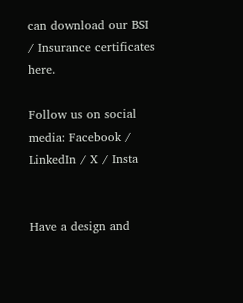can download our BSI / Insurance certificates here.

Follow us on social media: Facebook / LinkedIn / X / Insta


Have a design and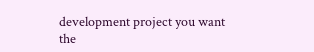development project you want the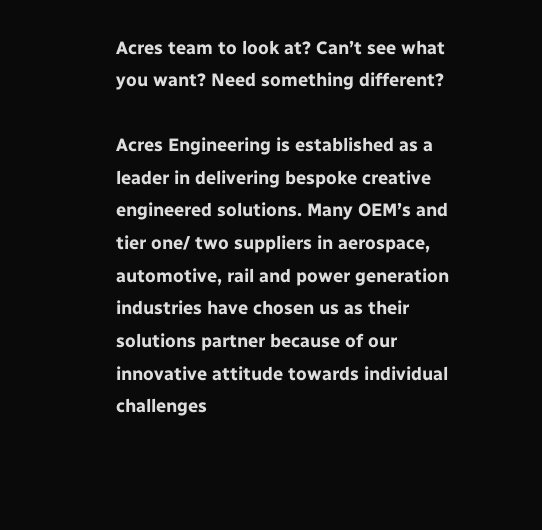Acres team to look at? Can’t see what you want? Need something different?

Acres Engineering is established as a leader in delivering bespoke creative engineered solutions. Many OEM’s and tier one/ two suppliers in aerospace, automotive, rail and power generation industries have chosen us as their solutions partner because of our innovative attitude towards individual challenges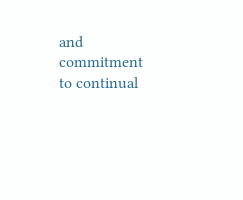and commitment to continual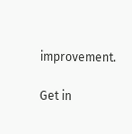improvement.

Get in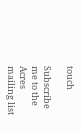touch

Subscribe me to the Acres mailing list